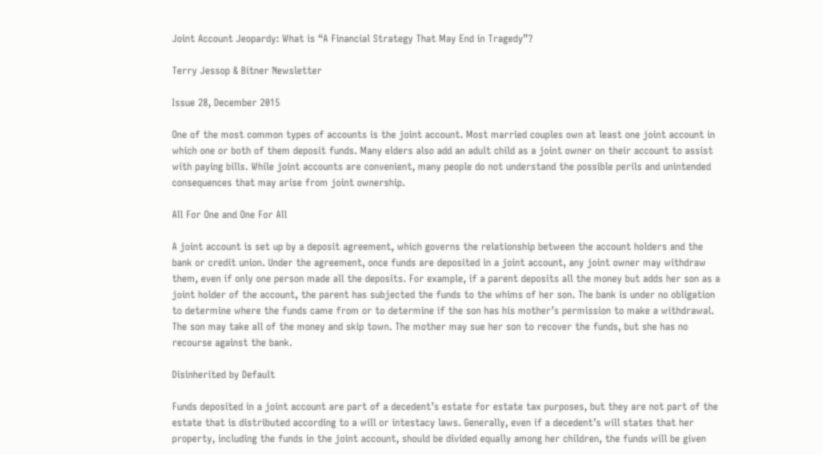Joint Account Jeopardy: What is “A Financial Strategy That May End in Tragedy”?

Terry Jessop & Bitner Newsletter

Issue 28, December 2015

One of the most common types of accounts is the joint account. Most married couples own at least one joint account in which one or both of them deposit funds. Many elders also add an adult child as a joint owner on their account to assist with paying bills. While joint accounts are convenient, many people do not understand the possible perils and unintended consequences that may arise from joint ownership.

All For One and One For All

A joint account is set up by a deposit agreement, which governs the relationship between the account holders and the bank or credit union. Under the agreement, once funds are deposited in a joint account, any joint owner may withdraw them, even if only one person made all the deposits. For example, if a parent deposits all the money but adds her son as a joint holder of the account, the parent has subjected the funds to the whims of her son. The bank is under no obligation to determine where the funds came from or to determine if the son has his mother’s permission to make a withdrawal. The son may take all of the money and skip town. The mother may sue her son to recover the funds, but she has no recourse against the bank.

Disinherited by Default

Funds deposited in a joint account are part of a decedent’s estate for estate tax purposes, but they are not part of the estate that is distributed according to a will or intestacy laws. Generally, even if a decedent’s will states that her property, including the funds in the joint account, should be divided equally among her children, the funds will be given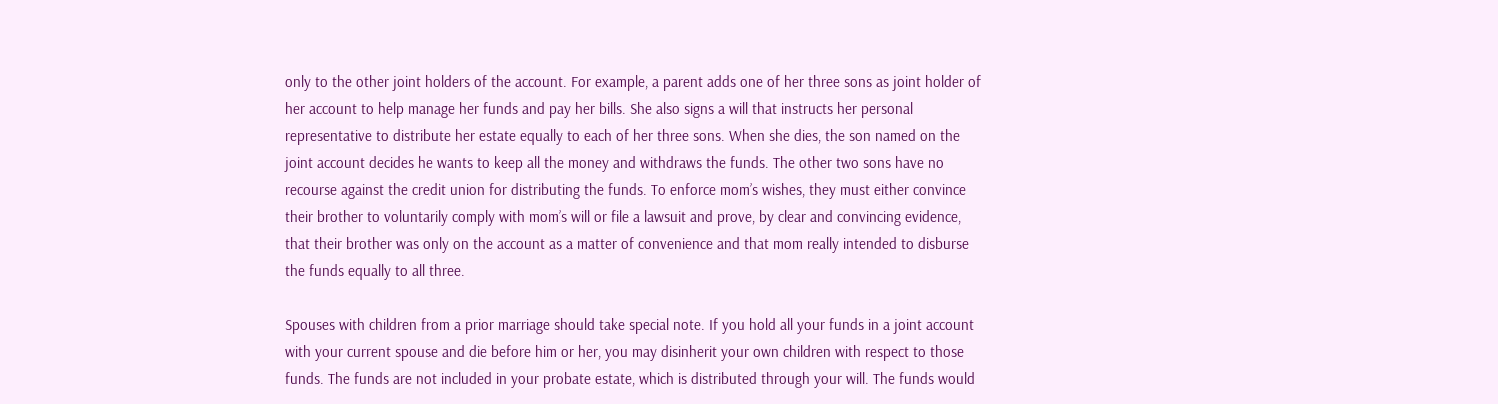only to the other joint holders of the account. For example, a parent adds one of her three sons as joint holder of her account to help manage her funds and pay her bills. She also signs a will that instructs her personal representative to distribute her estate equally to each of her three sons. When she dies, the son named on the joint account decides he wants to keep all the money and withdraws the funds. The other two sons have no recourse against the credit union for distributing the funds. To enforce mom’s wishes, they must either convince their brother to voluntarily comply with mom’s will or file a lawsuit and prove, by clear and convincing evidence, that their brother was only on the account as a matter of convenience and that mom really intended to disburse the funds equally to all three.

Spouses with children from a prior marriage should take special note. If you hold all your funds in a joint account with your current spouse and die before him or her, you may disinherit your own children with respect to those funds. The funds are not included in your probate estate, which is distributed through your will. The funds would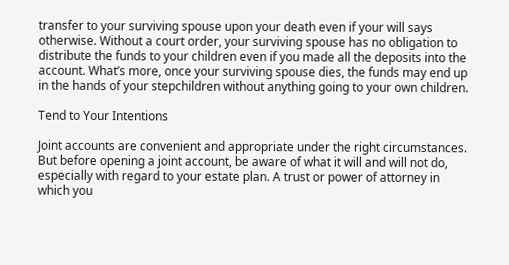transfer to your surviving spouse upon your death even if your will says otherwise. Without a court order, your surviving spouse has no obligation to distribute the funds to your children even if you made all the deposits into the account. What’s more, once your surviving spouse dies, the funds may end up in the hands of your stepchildren without anything going to your own children.

Tend to Your Intentions

Joint accounts are convenient and appropriate under the right circumstances. But before opening a joint account, be aware of what it will and will not do, especially with regard to your estate plan. A trust or power of attorney in which you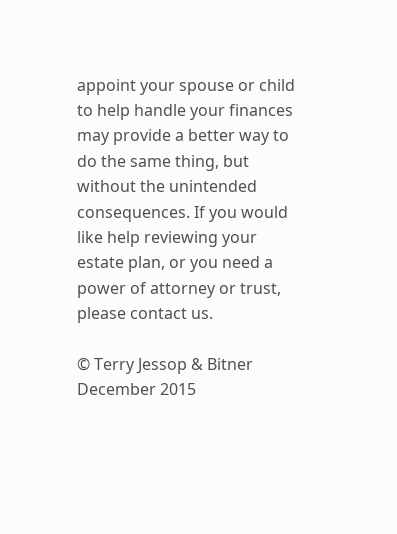appoint your spouse or child to help handle your finances may provide a better way to do the same thing, but without the unintended consequences. If you would like help reviewing your estate plan, or you need a power of attorney or trust, please contact us.

© Terry Jessop & Bitner December 2015